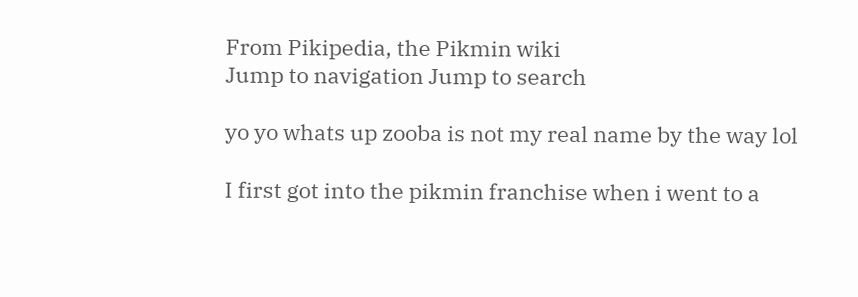From Pikipedia, the Pikmin wiki
Jump to navigation Jump to search

yo yo whats up zooba is not my real name by the way lol

I first got into the pikmin franchise when i went to a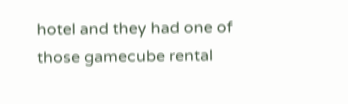hotel and they had one of those gamecube rental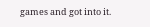games and got into it.